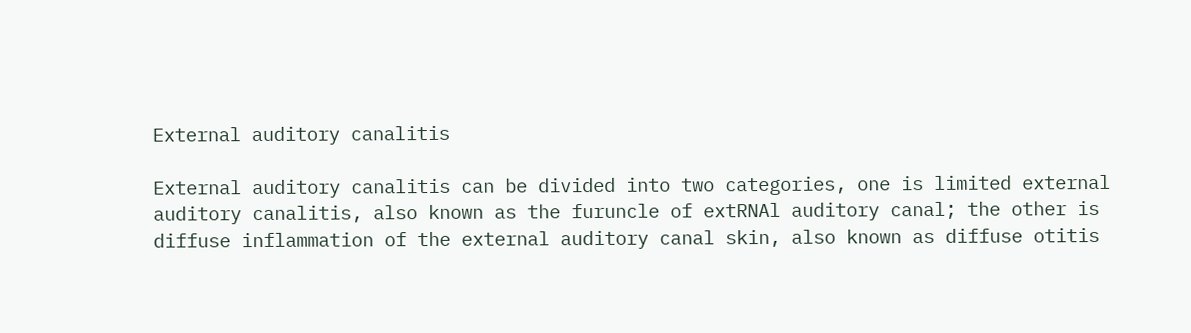External auditory canalitis

External auditory canalitis can be divided into two categories, one is limited external auditory canalitis, also known as the furuncle of extRNAl auditory canal; the other is diffuse inflammation of the external auditory canal skin, also known as diffuse otitis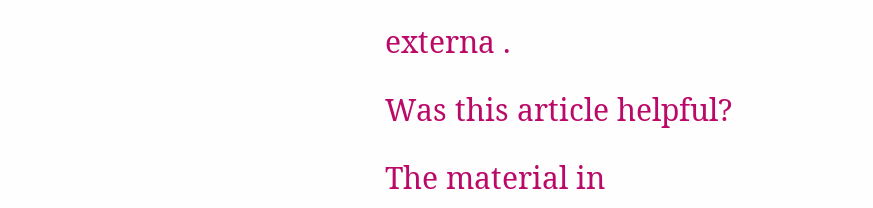externa .

Was this article helpful?

The material in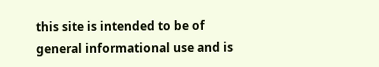this site is intended to be of general informational use and is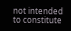not intended to constitute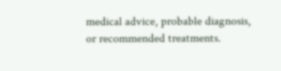medical advice, probable diagnosis, or recommended treatments.